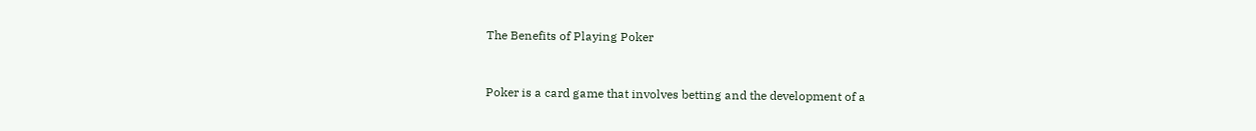The Benefits of Playing Poker


Poker is a card game that involves betting and the development of a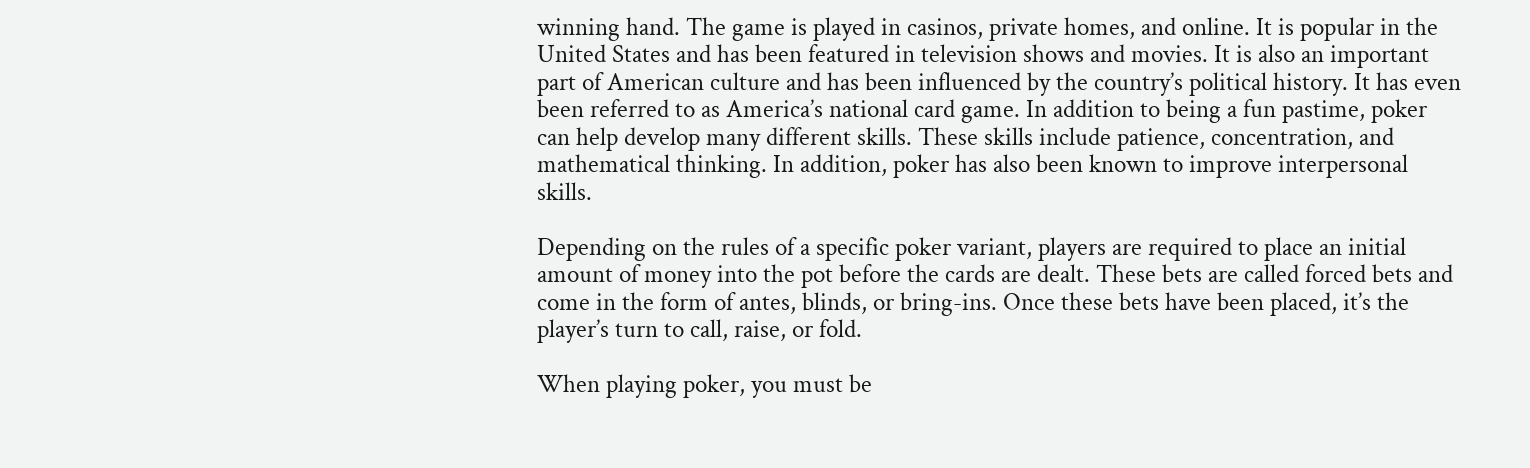winning hand. The game is played in casinos, private homes, and online. It is popular in the United States and has been featured in television shows and movies. It is also an important part of American culture and has been influenced by the country’s political history. It has even been referred to as America’s national card game. In addition to being a fun pastime, poker can help develop many different skills. These skills include patience, concentration, and mathematical thinking. In addition, poker has also been known to improve interpersonal skills.

Depending on the rules of a specific poker variant, players are required to place an initial amount of money into the pot before the cards are dealt. These bets are called forced bets and come in the form of antes, blinds, or bring-ins. Once these bets have been placed, it’s the player’s turn to call, raise, or fold.

When playing poker, you must be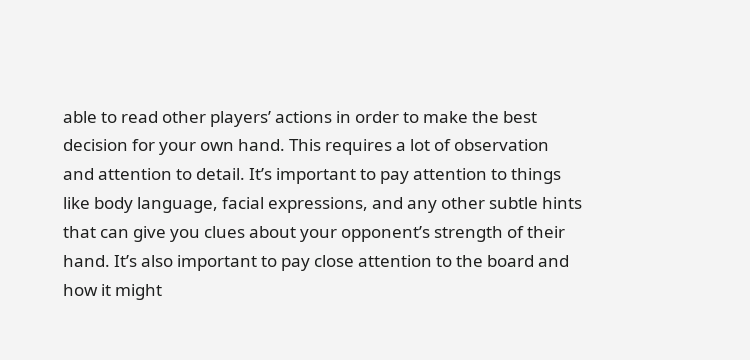able to read other players’ actions in order to make the best decision for your own hand. This requires a lot of observation and attention to detail. It’s important to pay attention to things like body language, facial expressions, and any other subtle hints that can give you clues about your opponent’s strength of their hand. It’s also important to pay close attention to the board and how it might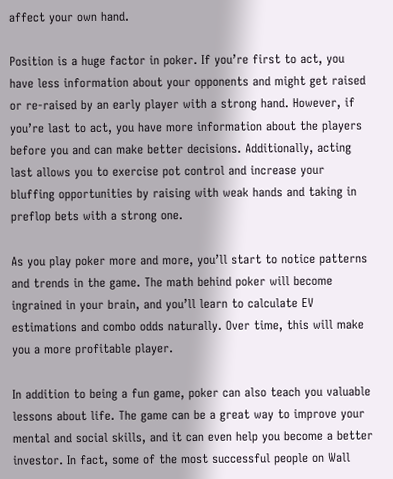affect your own hand.

Position is a huge factor in poker. If you’re first to act, you have less information about your opponents and might get raised or re-raised by an early player with a strong hand. However, if you’re last to act, you have more information about the players before you and can make better decisions. Additionally, acting last allows you to exercise pot control and increase your bluffing opportunities by raising with weak hands and taking in preflop bets with a strong one.

As you play poker more and more, you’ll start to notice patterns and trends in the game. The math behind poker will become ingrained in your brain, and you’ll learn to calculate EV estimations and combo odds naturally. Over time, this will make you a more profitable player.

In addition to being a fun game, poker can also teach you valuable lessons about life. The game can be a great way to improve your mental and social skills, and it can even help you become a better investor. In fact, some of the most successful people on Wall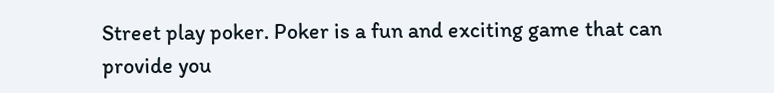Street play poker. Poker is a fun and exciting game that can provide you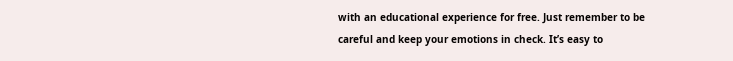with an educational experience for free. Just remember to be careful and keep your emotions in check. It’s easy to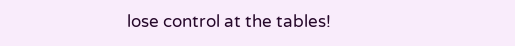lose control at the tables!